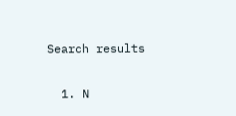Search results

  1. N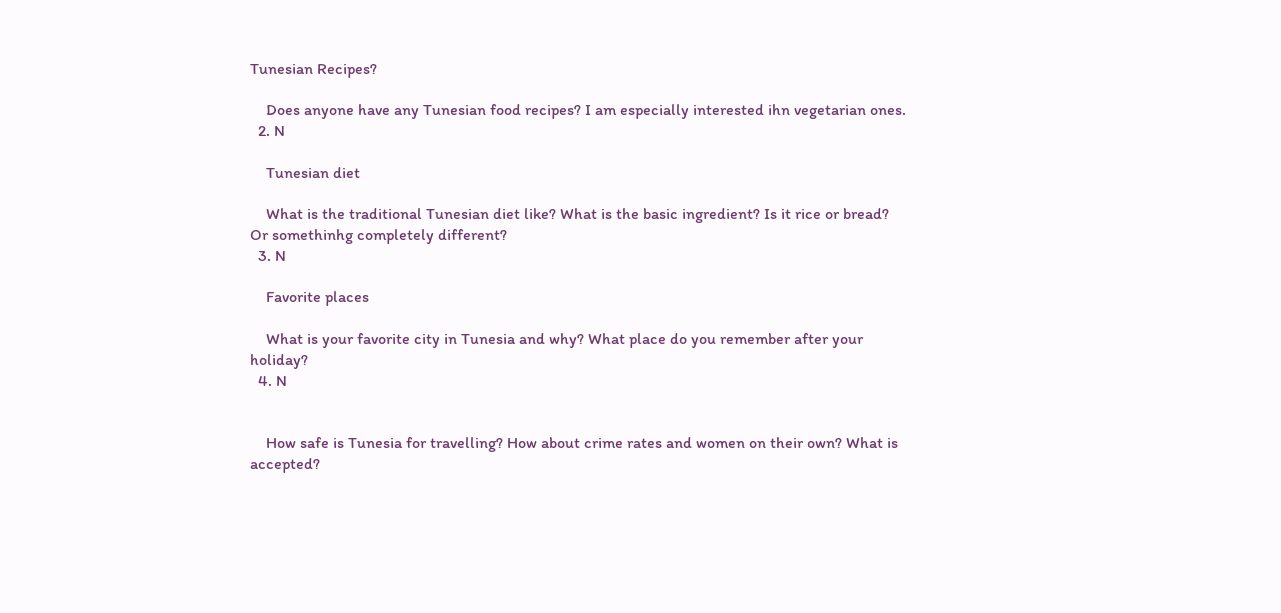Tunesian Recipes?

    Does anyone have any Tunesian food recipes? I am especially interested ihn vegetarian ones.
  2. N

    Tunesian diet

    What is the traditional Tunesian diet like? What is the basic ingredient? Is it rice or bread? Or somethinhg completely different?
  3. N

    Favorite places

    What is your favorite city in Tunesia and why? What place do you remember after your holiday?
  4. N


    How safe is Tunesia for travelling? How about crime rates and women on their own? What is accepted?